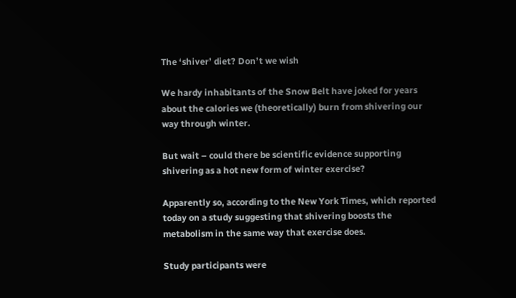The ‘shiver’ diet? Don’t we wish

We hardy inhabitants of the Snow Belt have joked for years about the calories we (theoretically) burn from shivering our way through winter.

But wait – could there be scientific evidence supporting shivering as a hot new form of winter exercise?

Apparently so, according to the New York Times, which reported today on a study suggesting that shivering boosts the metabolism in the same way that exercise does.

Study participants were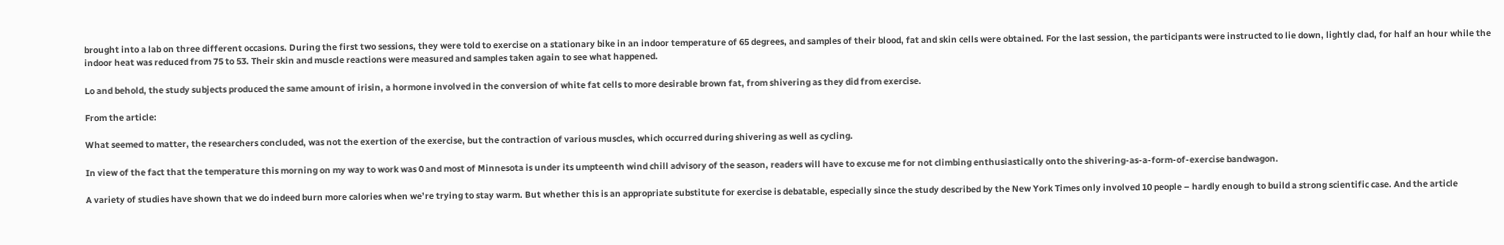brought into a lab on three different occasions. During the first two sessions, they were told to exercise on a stationary bike in an indoor temperature of 65 degrees, and samples of their blood, fat and skin cells were obtained. For the last session, the participants were instructed to lie down, lightly clad, for half an hour while the indoor heat was reduced from 75 to 53. Their skin and muscle reactions were measured and samples taken again to see what happened.

Lo and behold, the study subjects produced the same amount of irisin, a hormone involved in the conversion of white fat cells to more desirable brown fat, from shivering as they did from exercise.

From the article:

What seemed to matter, the researchers concluded, was not the exertion of the exercise, but the contraction of various muscles, which occurred during shivering as well as cycling.

In view of the fact that the temperature this morning on my way to work was 0 and most of Minnesota is under its umpteenth wind chill advisory of the season, readers will have to excuse me for not climbing enthusiastically onto the shivering-as-a-form-of-exercise bandwagon.

A variety of studies have shown that we do indeed burn more calories when we’re trying to stay warm. But whether this is an appropriate substitute for exercise is debatable, especially since the study described by the New York Times only involved 10 people – hardly enough to build a strong scientific case. And the article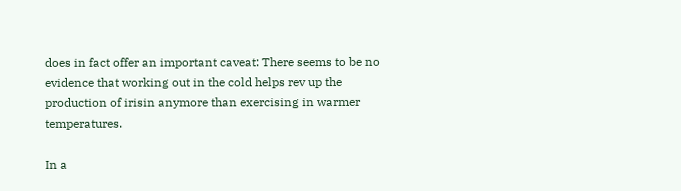does in fact offer an important caveat: There seems to be no evidence that working out in the cold helps rev up the production of irisin anymore than exercising in warmer temperatures.

In a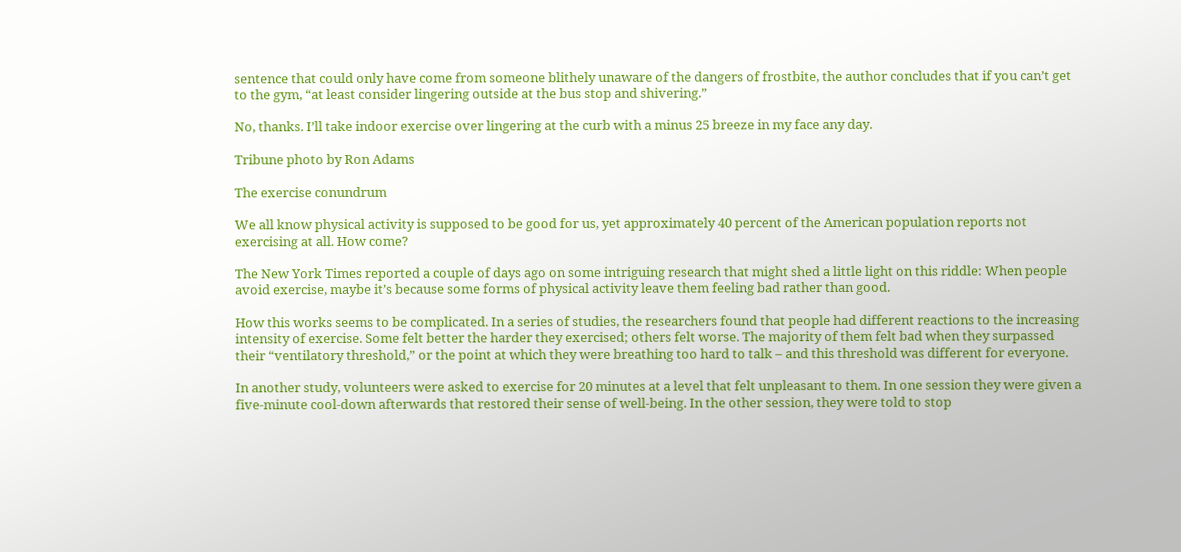sentence that could only have come from someone blithely unaware of the dangers of frostbite, the author concludes that if you can’t get to the gym, “at least consider lingering outside at the bus stop and shivering.”

No, thanks. I’ll take indoor exercise over lingering at the curb with a minus 25 breeze in my face any day.

Tribune photo by Ron Adams

The exercise conundrum

We all know physical activity is supposed to be good for us, yet approximately 40 percent of the American population reports not exercising at all. How come?

The New York Times reported a couple of days ago on some intriguing research that might shed a little light on this riddle: When people avoid exercise, maybe it’s because some forms of physical activity leave them feeling bad rather than good.

How this works seems to be complicated. In a series of studies, the researchers found that people had different reactions to the increasing intensity of exercise. Some felt better the harder they exercised; others felt worse. The majority of them felt bad when they surpassed their “ventilatory threshold,” or the point at which they were breathing too hard to talk – and this threshold was different for everyone.

In another study, volunteers were asked to exercise for 20 minutes at a level that felt unpleasant to them. In one session they were given a five-minute cool-down afterwards that restored their sense of well-being. In the other session, they were told to stop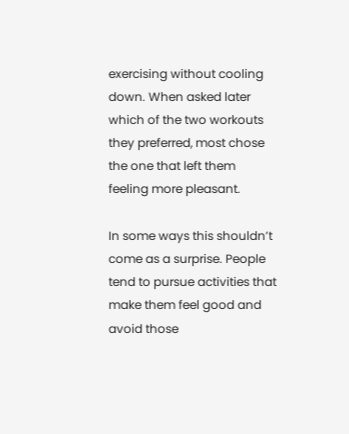exercising without cooling down. When asked later which of the two workouts they preferred, most chose the one that left them feeling more pleasant.

In some ways this shouldn’t come as a surprise. People tend to pursue activities that make them feel good and avoid those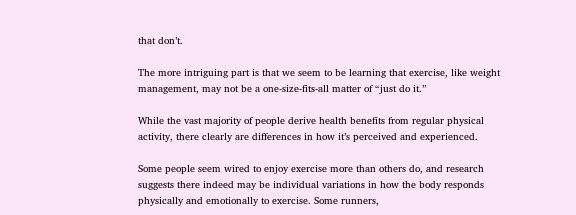that don’t.

The more intriguing part is that we seem to be learning that exercise, like weight management, may not be a one-size-fits-all matter of “just do it.”

While the vast majority of people derive health benefits from regular physical activity, there clearly are differences in how it’s perceived and experienced.

Some people seem wired to enjoy exercise more than others do, and research suggests there indeed may be individual variations in how the body responds physically and emotionally to exercise. Some runners,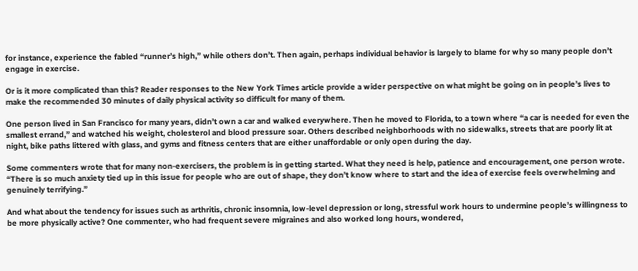for instance, experience the fabled “runner’s high,” while others don’t. Then again, perhaps individual behavior is largely to blame for why so many people don’t engage in exercise.

Or is it more complicated than this? Reader responses to the New York Times article provide a wider perspective on what might be going on in people’s lives to make the recommended 30 minutes of daily physical activity so difficult for many of them.

One person lived in San Francisco for many years, didn’t own a car and walked everywhere. Then he moved to Florida, to a town where “a car is needed for even the smallest errand,” and watched his weight, cholesterol and blood pressure soar. Others described neighborhoods with no sidewalks, streets that are poorly lit at night, bike paths littered with glass, and gyms and fitness centers that are either unaffordable or only open during the day.

Some commenters wrote that for many non-exercisers, the problem is in getting started. What they need is help, patience and encouragement, one person wrote. “There is so much anxiety tied up in this issue for people who are out of shape, they don’t know where to start and the idea of exercise feels overwhelming and genuinely terrifying.”

And what about the tendency for issues such as arthritis, chronic insomnia, low-level depression or long, stressful work hours to undermine people’s willingness to be more physically active? One commenter, who had frequent severe migraines and also worked long hours, wondered,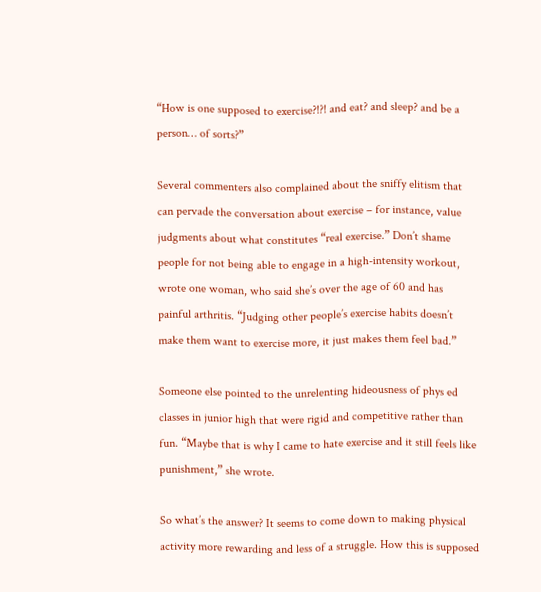“How is one supposed to exercise?!?! and eat? and sleep? and be a person… of sorts?”

Several commenters also complained about the sniffy elitism that can pervade the conversation about exercise – for instance, value judgments about what constitutes “real exercise.” Don’t shame people for not being able to engage in a high-intensity workout, wrote one woman, who said she’s over the age of 60 and has painful arthritis. “Judging other people’s exercise habits doesn’t make them want to exercise more, it just makes them feel bad.”

Someone else pointed to the unrelenting hideousness of phys ed classes in junior high that were rigid and competitive rather than fun. “Maybe that is why I came to hate exercise and it still feels like punishment,” she wrote.

So what’s the answer? It seems to come down to making physical activity more rewarding and less of a struggle. How this is supposed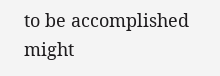to be accomplished might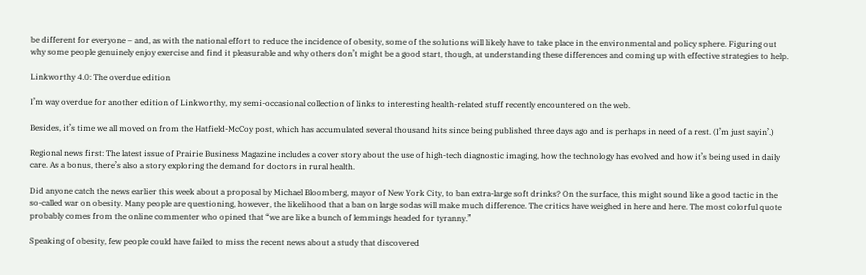be different for everyone – and, as with the national effort to reduce the incidence of obesity, some of the solutions will likely have to take place in the environmental and policy sphere. Figuring out why some people genuinely enjoy exercise and find it pleasurable and why others don’t might be a good start, though, at understanding these differences and coming up with effective strategies to help.

Linkworthy 4.0: The overdue edition

I’m way overdue for another edition of Linkworthy, my semi-occasional collection of links to interesting health-related stuff recently encountered on the web.

Besides, it’s time we all moved on from the Hatfield-McCoy post, which has accumulated several thousand hits since being published three days ago and is perhaps in need of a rest. (I’m just sayin’.)

Regional news first: The latest issue of Prairie Business Magazine includes a cover story about the use of high-tech diagnostic imaging, how the technology has evolved and how it’s being used in daily care. As a bonus, there’s also a story exploring the demand for doctors in rural health.

Did anyone catch the news earlier this week about a proposal by Michael Bloomberg, mayor of New York City, to ban extra-large soft drinks? On the surface, this might sound like a good tactic in the so-called war on obesity. Many people are questioning, however, the likelihood that a ban on large sodas will make much difference. The critics have weighed in here and here. The most colorful quote probably comes from the online commenter who opined that “we are like a bunch of lemmings headed for tyranny.”

Speaking of obesity, few people could have failed to miss the recent news about a study that discovered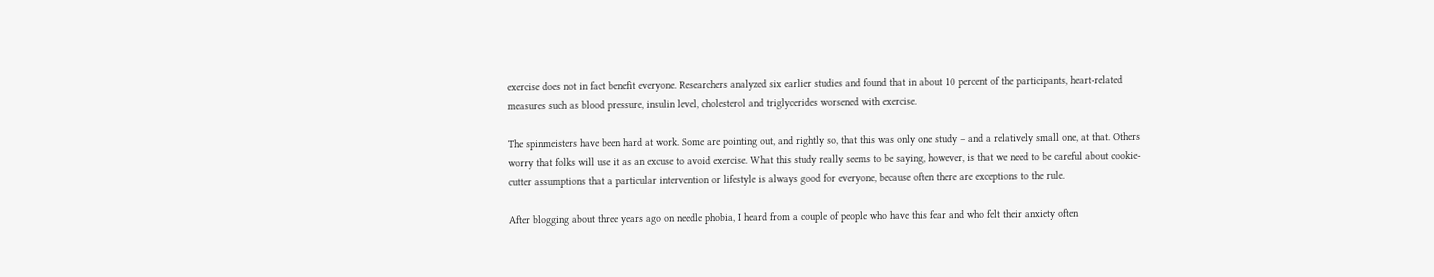exercise does not in fact benefit everyone. Researchers analyzed six earlier studies and found that in about 10 percent of the participants, heart-related measures such as blood pressure, insulin level, cholesterol and triglycerides worsened with exercise.

The spinmeisters have been hard at work. Some are pointing out, and rightly so, that this was only one study – and a relatively small one, at that. Others worry that folks will use it as an excuse to avoid exercise. What this study really seems to be saying, however, is that we need to be careful about cookie-cutter assumptions that a particular intervention or lifestyle is always good for everyone, because often there are exceptions to the rule.

After blogging about three years ago on needle phobia, I heard from a couple of people who have this fear and who felt their anxiety often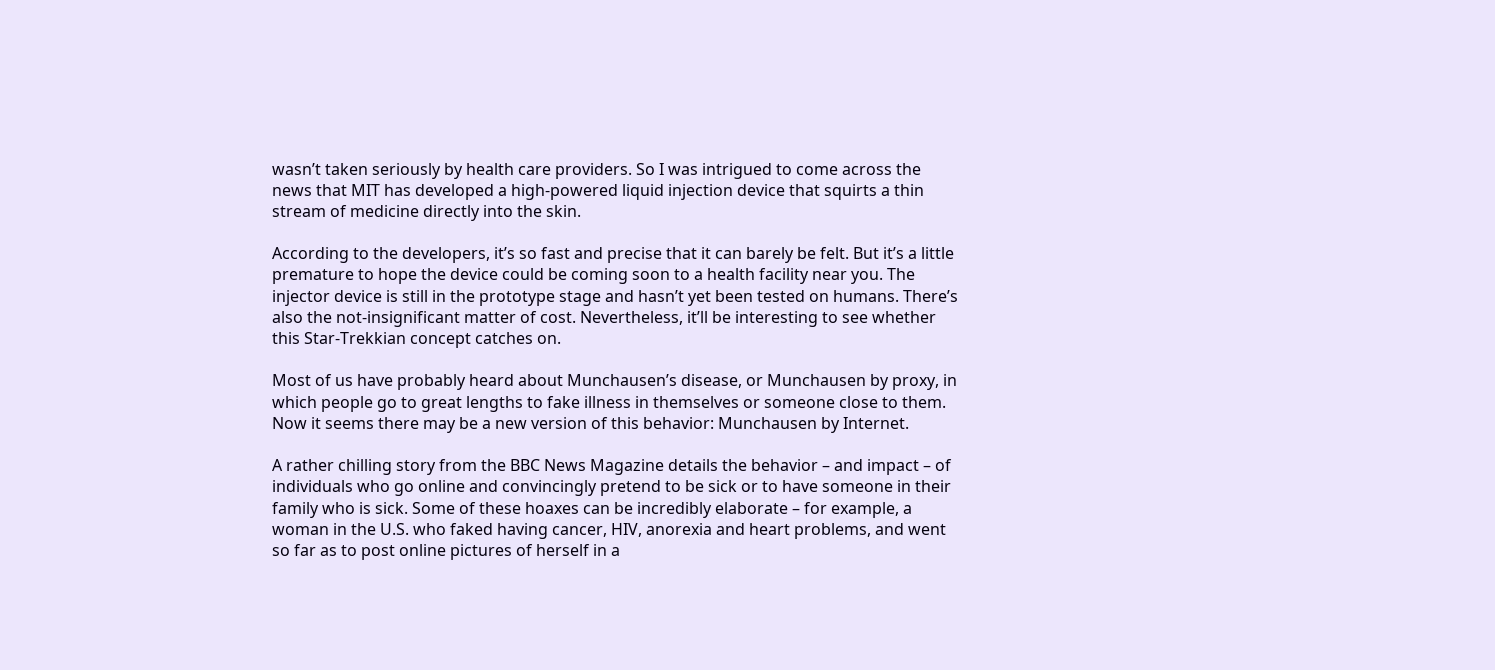wasn’t taken seriously by health care providers. So I was intrigued to come across the news that MIT has developed a high-powered liquid injection device that squirts a thin stream of medicine directly into the skin.

According to the developers, it’s so fast and precise that it can barely be felt. But it’s a little premature to hope the device could be coming soon to a health facility near you. The injector device is still in the prototype stage and hasn’t yet been tested on humans. There’s also the not-insignificant matter of cost. Nevertheless, it’ll be interesting to see whether this Star-Trekkian concept catches on.

Most of us have probably heard about Munchausen’s disease, or Munchausen by proxy, in which people go to great lengths to fake illness in themselves or someone close to them. Now it seems there may be a new version of this behavior: Munchausen by Internet.

A rather chilling story from the BBC News Magazine details the behavior – and impact – of individuals who go online and convincingly pretend to be sick or to have someone in their family who is sick. Some of these hoaxes can be incredibly elaborate – for example, a woman in the U.S. who faked having cancer, HIV, anorexia and heart problems, and went so far as to post online pictures of herself in a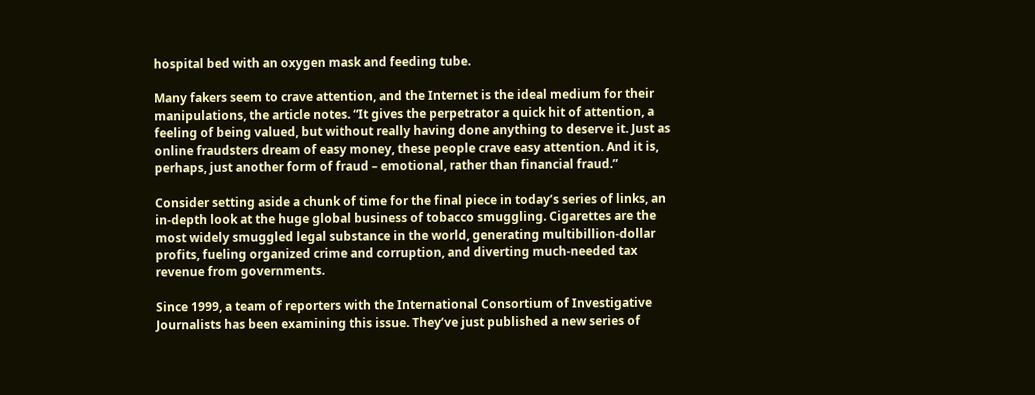hospital bed with an oxygen mask and feeding tube.

Many fakers seem to crave attention, and the Internet is the ideal medium for their manipulations, the article notes. “It gives the perpetrator a quick hit of attention, a feeling of being valued, but without really having done anything to deserve it. Just as online fraudsters dream of easy money, these people crave easy attention. And it is, perhaps, just another form of fraud – emotional, rather than financial fraud.”

Consider setting aside a chunk of time for the final piece in today’s series of links, an in-depth look at the huge global business of tobacco smuggling. Cigarettes are the most widely smuggled legal substance in the world, generating multibillion-dollar profits, fueling organized crime and corruption, and diverting much-needed tax revenue from governments.

Since 1999, a team of reporters with the International Consortium of Investigative Journalists has been examining this issue. They’ve just published a new series of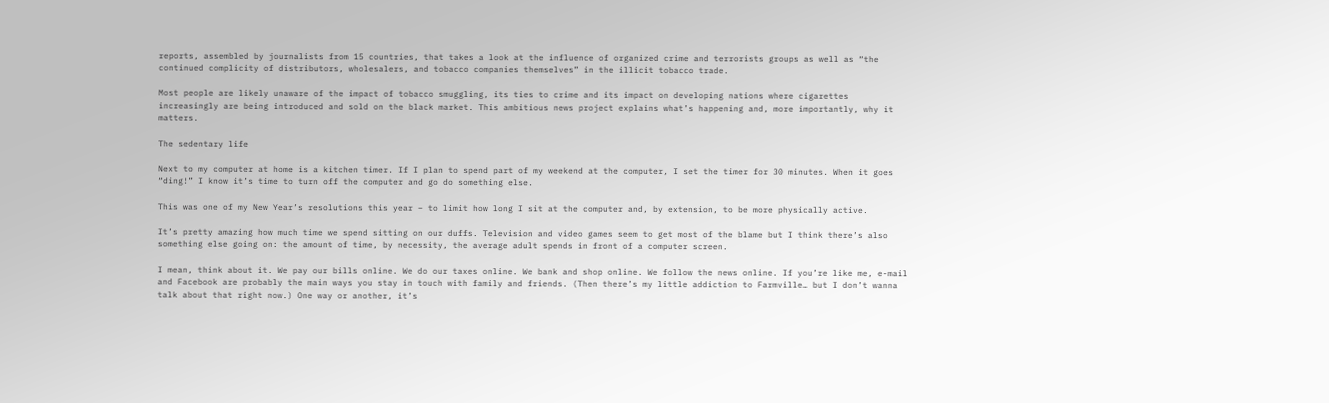reports, assembled by journalists from 15 countries, that takes a look at the influence of organized crime and terrorists groups as well as “the continued complicity of distributors, wholesalers, and tobacco companies themselves” in the illicit tobacco trade.

Most people are likely unaware of the impact of tobacco smuggling, its ties to crime and its impact on developing nations where cigarettes increasingly are being introduced and sold on the black market. This ambitious news project explains what’s happening and, more importantly, why it matters.

The sedentary life

Next to my computer at home is a kitchen timer. If I plan to spend part of my weekend at the computer, I set the timer for 30 minutes. When it goes “ding!” I know it’s time to turn off the computer and go do something else.

This was one of my New Year’s resolutions this year – to limit how long I sit at the computer and, by extension, to be more physically active.

It’s pretty amazing how much time we spend sitting on our duffs. Television and video games seem to get most of the blame but I think there’s also something else going on: the amount of time, by necessity, the average adult spends in front of a computer screen.

I mean, think about it. We pay our bills online. We do our taxes online. We bank and shop online. We follow the news online. If you’re like me, e-mail and Facebook are probably the main ways you stay in touch with family and friends. (Then there’s my little addiction to Farmville… but I don’t wanna talk about that right now.) One way or another, it’s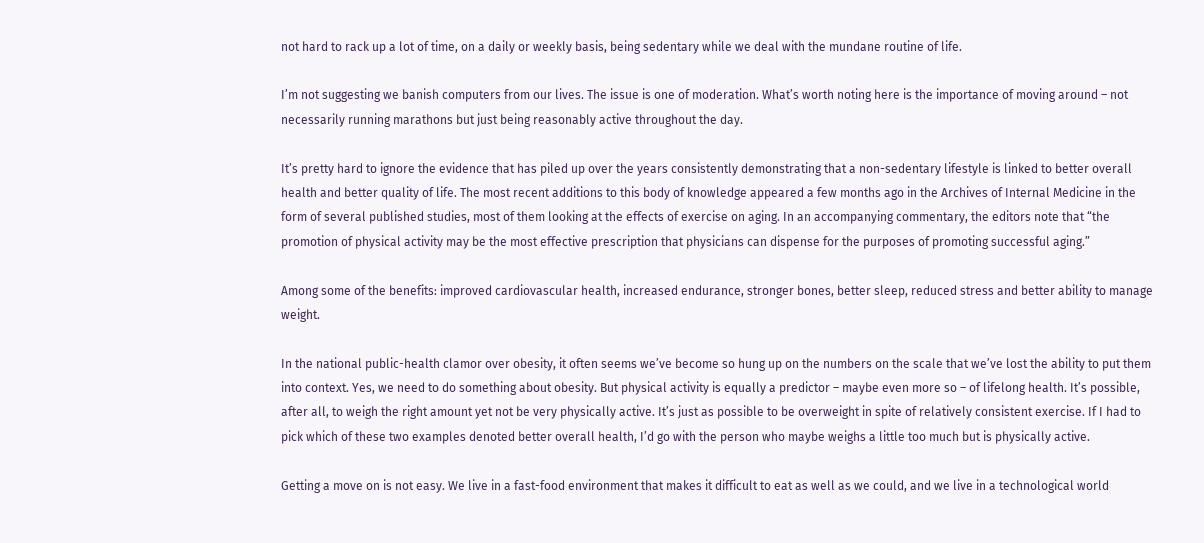not hard to rack up a lot of time, on a daily or weekly basis, being sedentary while we deal with the mundane routine of life.

I’m not suggesting we banish computers from our lives. The issue is one of moderation. What’s worth noting here is the importance of moving around – not necessarily running marathons but just being reasonably active throughout the day.

It’s pretty hard to ignore the evidence that has piled up over the years consistently demonstrating that a non-sedentary lifestyle is linked to better overall health and better quality of life. The most recent additions to this body of knowledge appeared a few months ago in the Archives of Internal Medicine in the form of several published studies, most of them looking at the effects of exercise on aging. In an accompanying commentary, the editors note that “the promotion of physical activity may be the most effective prescription that physicians can dispense for the purposes of promoting successful aging.”

Among some of the benefits: improved cardiovascular health, increased endurance, stronger bones, better sleep, reduced stress and better ability to manage weight.

In the national public-health clamor over obesity, it often seems we’ve become so hung up on the numbers on the scale that we’ve lost the ability to put them into context. Yes, we need to do something about obesity. But physical activity is equally a predictor – maybe even more so – of lifelong health. It’s possible, after all, to weigh the right amount yet not be very physically active. It’s just as possible to be overweight in spite of relatively consistent exercise. If I had to pick which of these two examples denoted better overall health, I’d go with the person who maybe weighs a little too much but is physically active.

Getting a move on is not easy. We live in a fast-food environment that makes it difficult to eat as well as we could, and we live in a technological world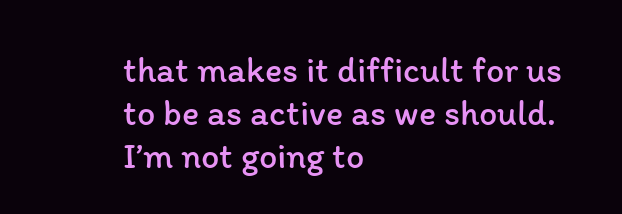that makes it difficult for us to be as active as we should. I’m not going to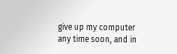give up my computer any time soon, and in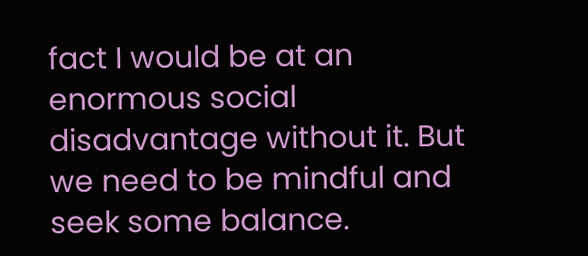fact I would be at an enormous social disadvantage without it. But we need to be mindful and seek some balance.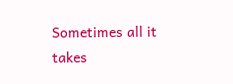Sometimes all it takes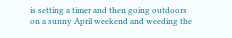is setting a timer and then going outdoors on a sunny April weekend and weeding the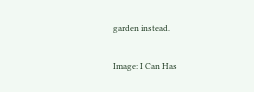garden instead.

Image: I Can Has